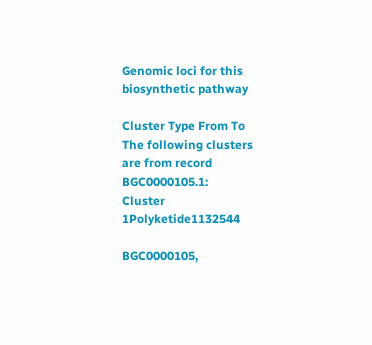Genomic loci for this biosynthetic pathway

Cluster Type From To
The following clusters are from record BGC0000105.1:
Cluster 1Polyketide1132544

BGC0000105,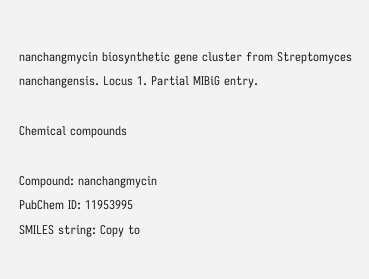nanchangmycin biosynthetic gene cluster from Streptomyces nanchangensis. Locus 1. Partial MIBiG entry.

Chemical compounds

Compound: nanchangmycin
PubChem ID: 11953995
SMILES string: Copy to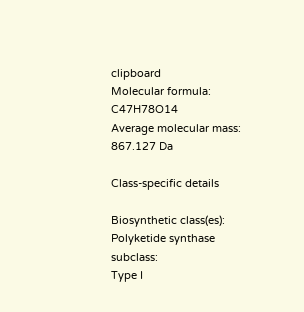clipboard
Molecular formula: C47H78O14
Average molecular mass: 867.127 Da

Class-specific details

Biosynthetic class(es):
Polyketide synthase subclass:
Type I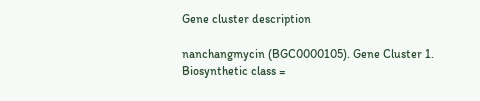Gene cluster description

nanchangmycin (BGC0000105). Gene Cluster 1. Biosynthetic class =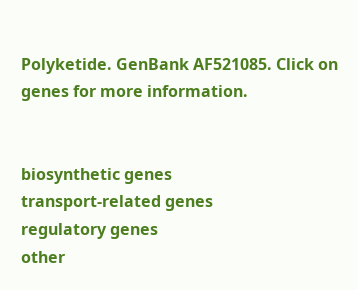Polyketide. GenBank AF521085. Click on genes for more information.


biosynthetic genes
transport-related genes
regulatory genes
other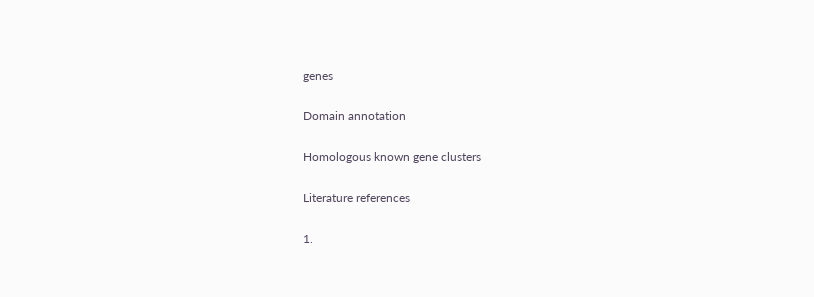genes

Domain annotation

Homologous known gene clusters

Literature references

1.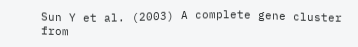Sun Y et al. (2003) A complete gene cluster from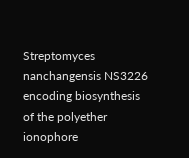Streptomyces nanchangensis NS3226 encoding biosynthesis of the polyether ionophore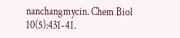nanchangmycin. Chem Biol 10(5):431-41.